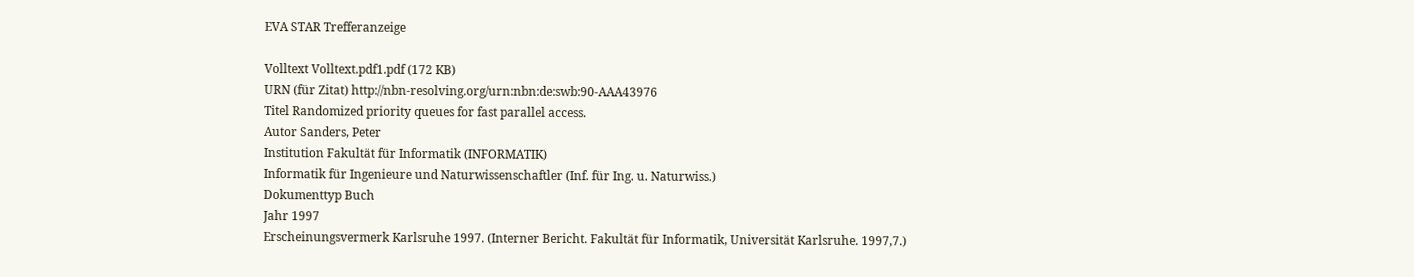EVA STAR Trefferanzeige

Volltext Volltext.pdf1.pdf (172 KB)
URN (für Zitat) http://nbn-resolving.org/urn:nbn:de:swb:90-AAA43976
Titel Randomized priority queues for fast parallel access.
Autor Sanders, Peter
Institution Fakultät für Informatik (INFORMATIK)
Informatik für Ingenieure und Naturwissenschaftler (Inf. für Ing. u. Naturwiss.)
Dokumenttyp Buch
Jahr 1997
Erscheinungsvermerk Karlsruhe 1997. (Interner Bericht. Fakultät für Informatik, Universität Karlsruhe. 1997,7.)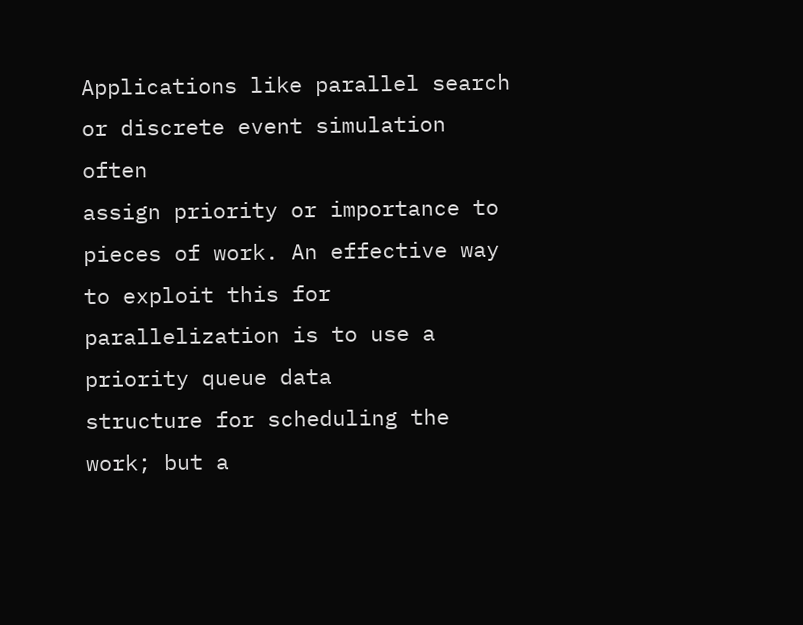Applications like parallel search or discrete event simulation often
assign priority or importance to pieces of work. An effective way
to exploit this for parallelization is to use a priority queue data
structure for scheduling the work; but a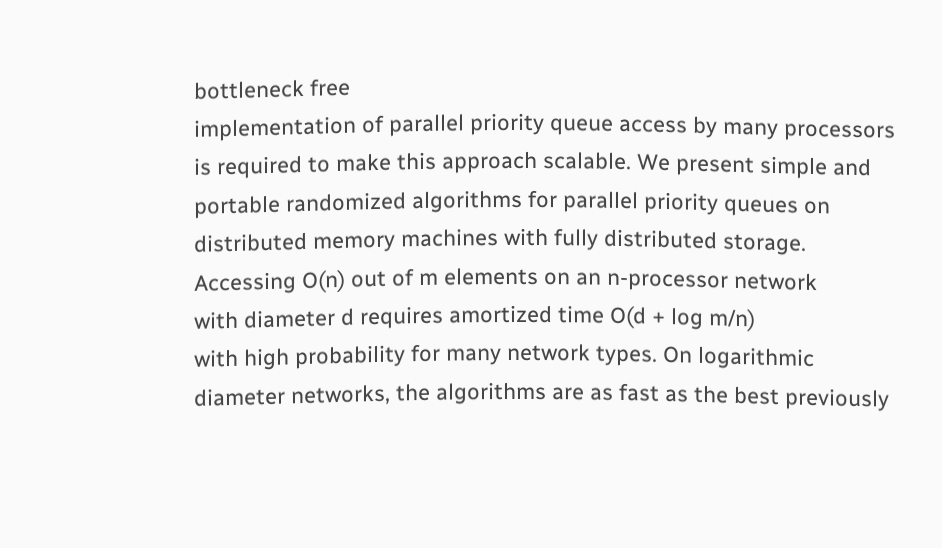bottleneck free
implementation of parallel priority queue access by many processors
is required to make this approach scalable. We present simple and
portable randomized algorithms for parallel priority queues on
distributed memory machines with fully distributed storage.
Accessing O(n) out of m elements on an n-processor network
with diameter d requires amortized time O(d + log m/n)
with high probability for many network types. On logarithmic
diameter networks, the algorithms are as fast as the best previously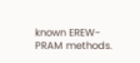known EREW-PRAM methods.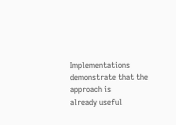Implementations demonstrate that the approach is
already useful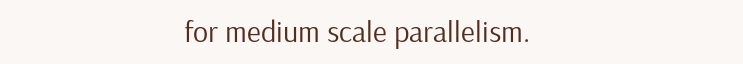for medium scale parallelism.